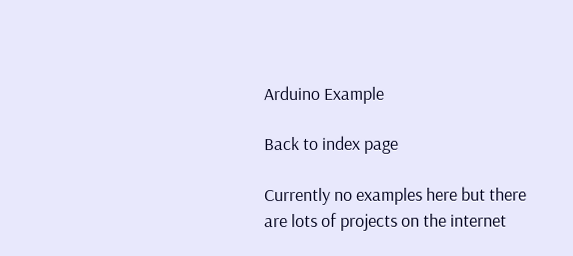Arduino Example

Back to index page

Currently no examples here but there are lots of projects on the internet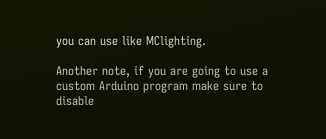you can use like MClighting.

Another note, if you are going to use a custom Arduino program make sure to disable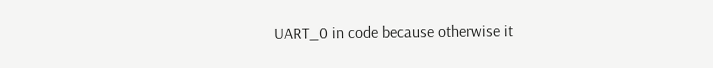UART_0 in code because otherwise it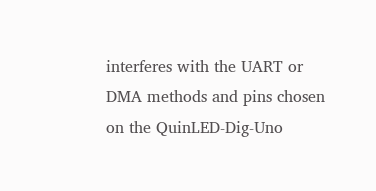interferes with the UART or DMA methods and pins chosen on the QuinLED-Dig-Uno